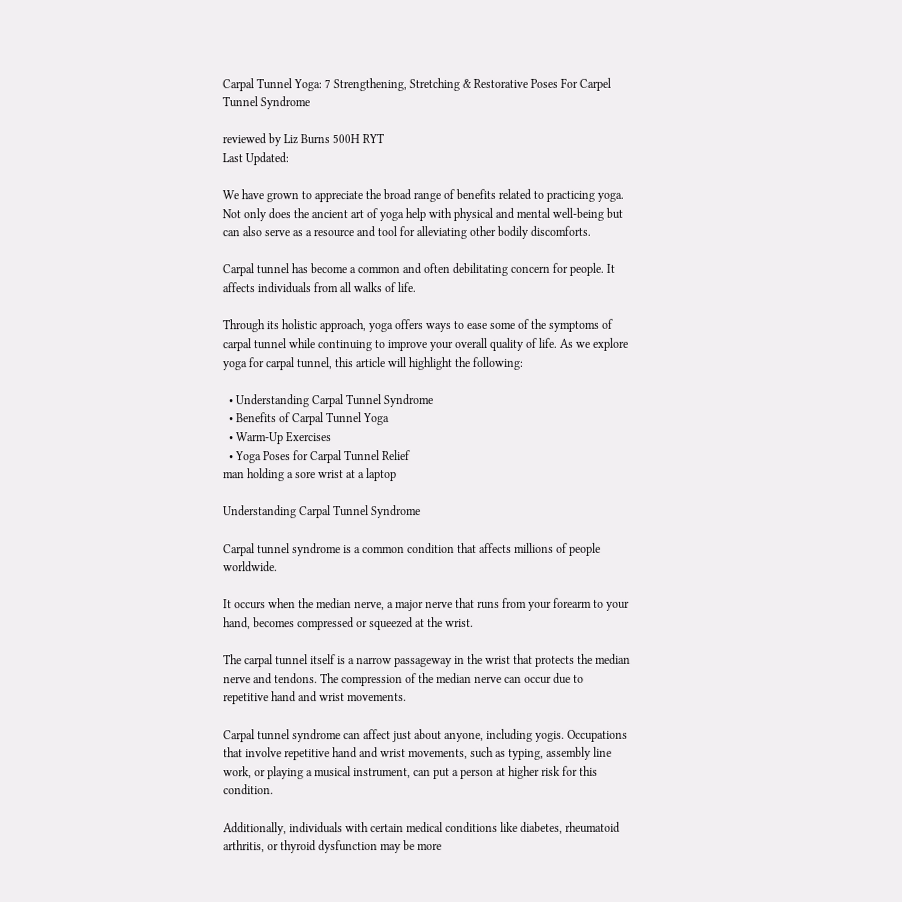Carpal Tunnel Yoga: 7 Strengthening, Stretching & Restorative Poses For Carpel Tunnel Syndrome

reviewed by Liz Burns 500H RYT
Last Updated:

We have grown to appreciate the broad range of benefits related to practicing yoga. Not only does the ancient art of yoga help with physical and mental well-being but can also serve as a resource and tool for alleviating other bodily discomforts.

Carpal tunnel has become a common and often debilitating concern for people. It affects individuals from all walks of life.

Through its holistic approach, yoga offers ways to ease some of the symptoms of carpal tunnel while continuing to improve your overall quality of life. As we explore yoga for carpal tunnel, this article will highlight the following:

  • Understanding Carpal Tunnel Syndrome
  • Benefits of Carpal Tunnel Yoga
  • Warm-Up Exercises
  • Yoga Poses for Carpal Tunnel Relief
man holding a sore wrist at a laptop

Understanding Carpal Tunnel Syndrome

Carpal tunnel syndrome is a common condition that affects millions of people worldwide.

It occurs when the median nerve, a major nerve that runs from your forearm to your hand, becomes compressed or squeezed at the wrist.

The carpal tunnel itself is a narrow passageway in the wrist that protects the median nerve and tendons. The compression of the median nerve can occur due to repetitive hand and wrist movements.

Carpal tunnel syndrome can affect just about anyone, including yogis. Occupations that involve repetitive hand and wrist movements, such as typing, assembly line work, or playing a musical instrument, can put a person at higher risk for this condition.

Additionally, individuals with certain medical conditions like diabetes, rheumatoid arthritis, or thyroid dysfunction may be more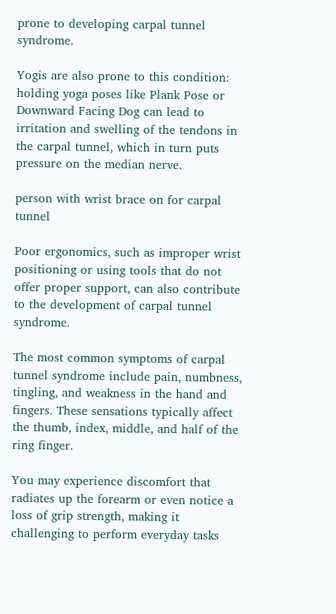prone to developing carpal tunnel syndrome.

Yogis are also prone to this condition: holding yoga poses like Plank Pose or Downward Facing Dog can lead to irritation and swelling of the tendons in the carpal tunnel, which in turn puts pressure on the median nerve.

person with wrist brace on for carpal tunnel

Poor ergonomics, such as improper wrist positioning or using tools that do not offer proper support, can also contribute to the development of carpal tunnel syndrome.

The most common symptoms of carpal tunnel syndrome include pain, numbness, tingling, and weakness in the hand and fingers. These sensations typically affect the thumb, index, middle, and half of the ring finger.

You may experience discomfort that radiates up the forearm or even notice a loss of grip strength, making it challenging to perform everyday tasks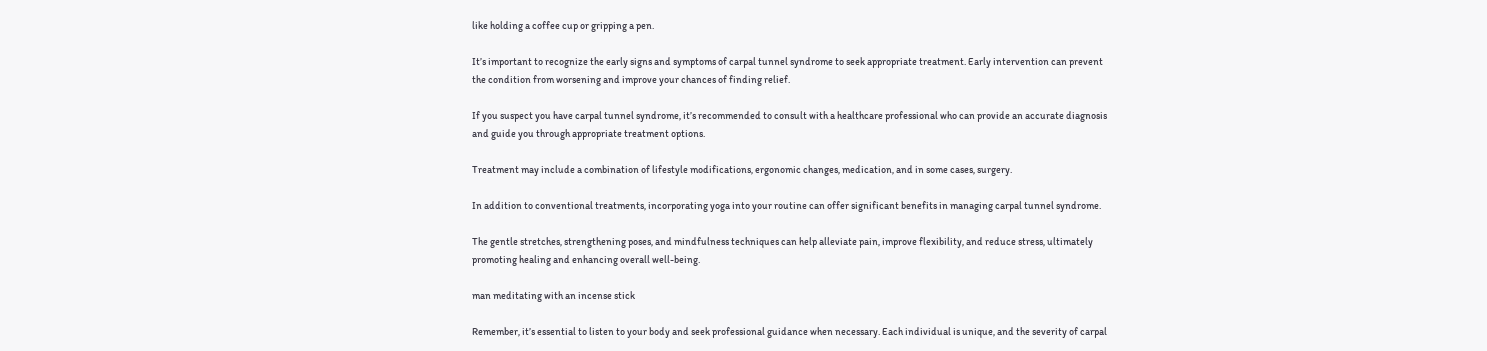like holding a coffee cup or gripping a pen.

It’s important to recognize the early signs and symptoms of carpal tunnel syndrome to seek appropriate treatment. Early intervention can prevent the condition from worsening and improve your chances of finding relief.

If you suspect you have carpal tunnel syndrome, it’s recommended to consult with a healthcare professional who can provide an accurate diagnosis and guide you through appropriate treatment options.

Treatment may include a combination of lifestyle modifications, ergonomic changes, medication, and in some cases, surgery.

In addition to conventional treatments, incorporating yoga into your routine can offer significant benefits in managing carpal tunnel syndrome.

The gentle stretches, strengthening poses, and mindfulness techniques can help alleviate pain, improve flexibility, and reduce stress, ultimately promoting healing and enhancing overall well-being.

man meditating with an incense stick

Remember, it’s essential to listen to your body and seek professional guidance when necessary. Each individual is unique, and the severity of carpal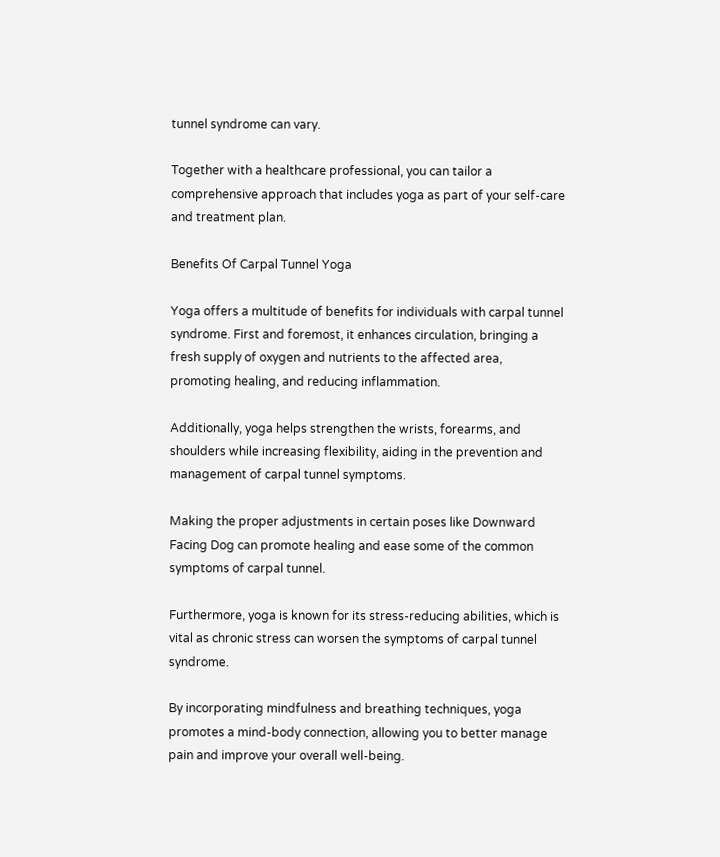tunnel syndrome can vary.

Together with a healthcare professional, you can tailor a comprehensive approach that includes yoga as part of your self-care and treatment plan.

Benefits Of Carpal Tunnel Yoga

Yoga offers a multitude of benefits for individuals with carpal tunnel syndrome. First and foremost, it enhances circulation, bringing a fresh supply of oxygen and nutrients to the affected area, promoting healing, and reducing inflammation.

Additionally, yoga helps strengthen the wrists, forearms, and shoulders while increasing flexibility, aiding in the prevention and management of carpal tunnel symptoms.

Making the proper adjustments in certain poses like Downward Facing Dog can promote healing and ease some of the common symptoms of carpal tunnel.

Furthermore, yoga is known for its stress-reducing abilities, which is vital as chronic stress can worsen the symptoms of carpal tunnel syndrome.

By incorporating mindfulness and breathing techniques, yoga promotes a mind-body connection, allowing you to better manage pain and improve your overall well-being.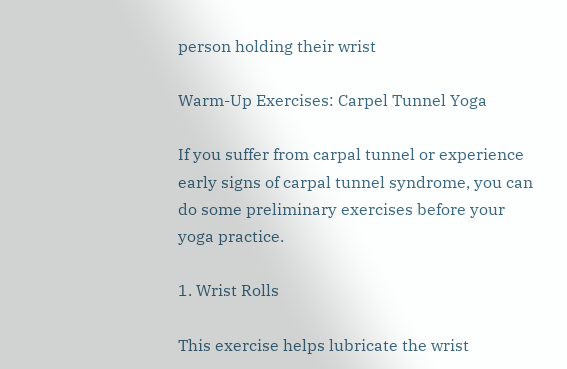person holding their wrist

Warm-Up Exercises: Carpel Tunnel Yoga

If you suffer from carpal tunnel or experience early signs of carpal tunnel syndrome, you can do some preliminary exercises before your yoga practice.

1. Wrist Rolls

This exercise helps lubricate the wrist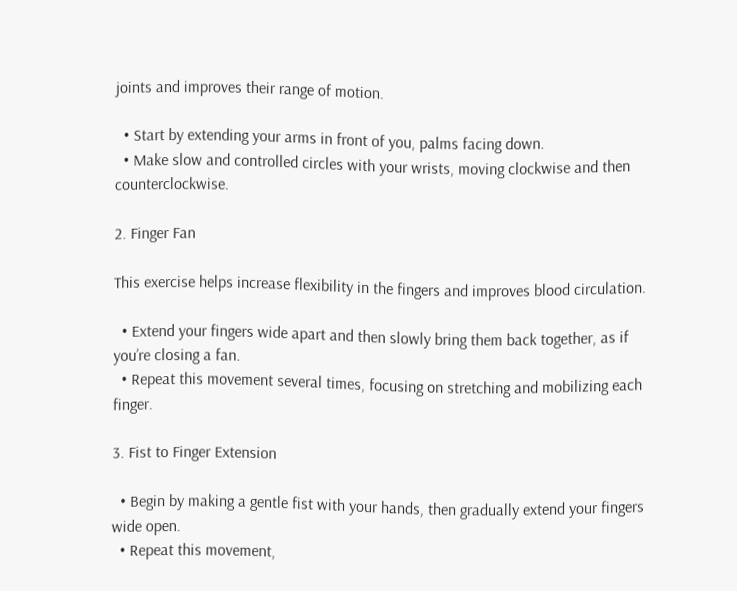joints and improves their range of motion.

  • Start by extending your arms in front of you, palms facing down.
  • Make slow and controlled circles with your wrists, moving clockwise and then counterclockwise.

2. Finger Fan

This exercise helps increase flexibility in the fingers and improves blood circulation.

  • Extend your fingers wide apart and then slowly bring them back together, as if you’re closing a fan.
  • Repeat this movement several times, focusing on stretching and mobilizing each finger.

3. Fist to Finger Extension

  • Begin by making a gentle fist with your hands, then gradually extend your fingers wide open.
  • Repeat this movement,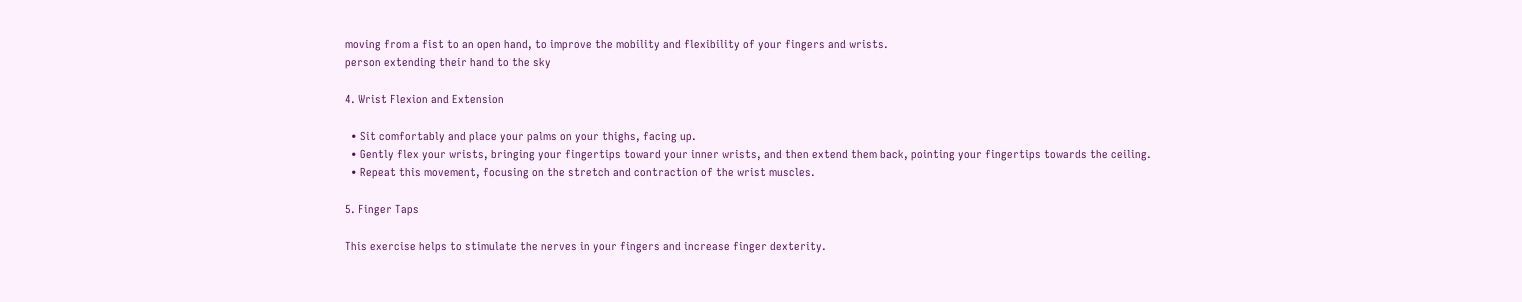moving from a fist to an open hand, to improve the mobility and flexibility of your fingers and wrists.
person extending their hand to the sky

4. Wrist Flexion and Extension

  • Sit comfortably and place your palms on your thighs, facing up.
  • Gently flex your wrists, bringing your fingertips toward your inner wrists, and then extend them back, pointing your fingertips towards the ceiling.
  • Repeat this movement, focusing on the stretch and contraction of the wrist muscles.

5. Finger Taps

This exercise helps to stimulate the nerves in your fingers and increase finger dexterity.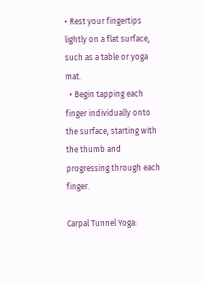• Rest your fingertips lightly on a flat surface, such as a table or yoga mat.
  • Begin tapping each finger individually onto the surface, starting with the thumb and progressing through each finger.

Carpal Tunnel Yoga: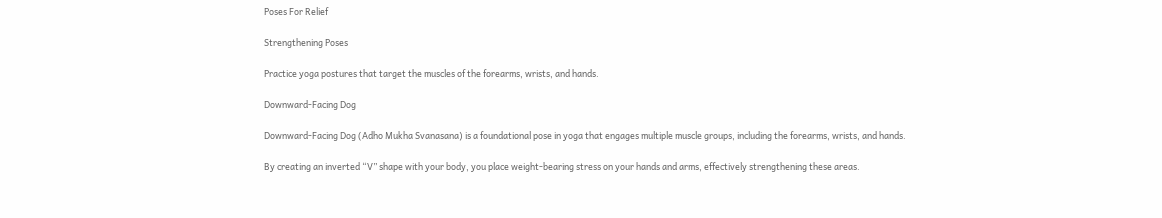Poses For Relief

Strengthening Poses

Practice yoga postures that target the muscles of the forearms, wrists, and hands.

Downward-Facing Dog

Downward-Facing Dog (Adho Mukha Svanasana) is a foundational pose in yoga that engages multiple muscle groups, including the forearms, wrists, and hands.

By creating an inverted “V” shape with your body, you place weight-bearing stress on your hands and arms, effectively strengthening these areas.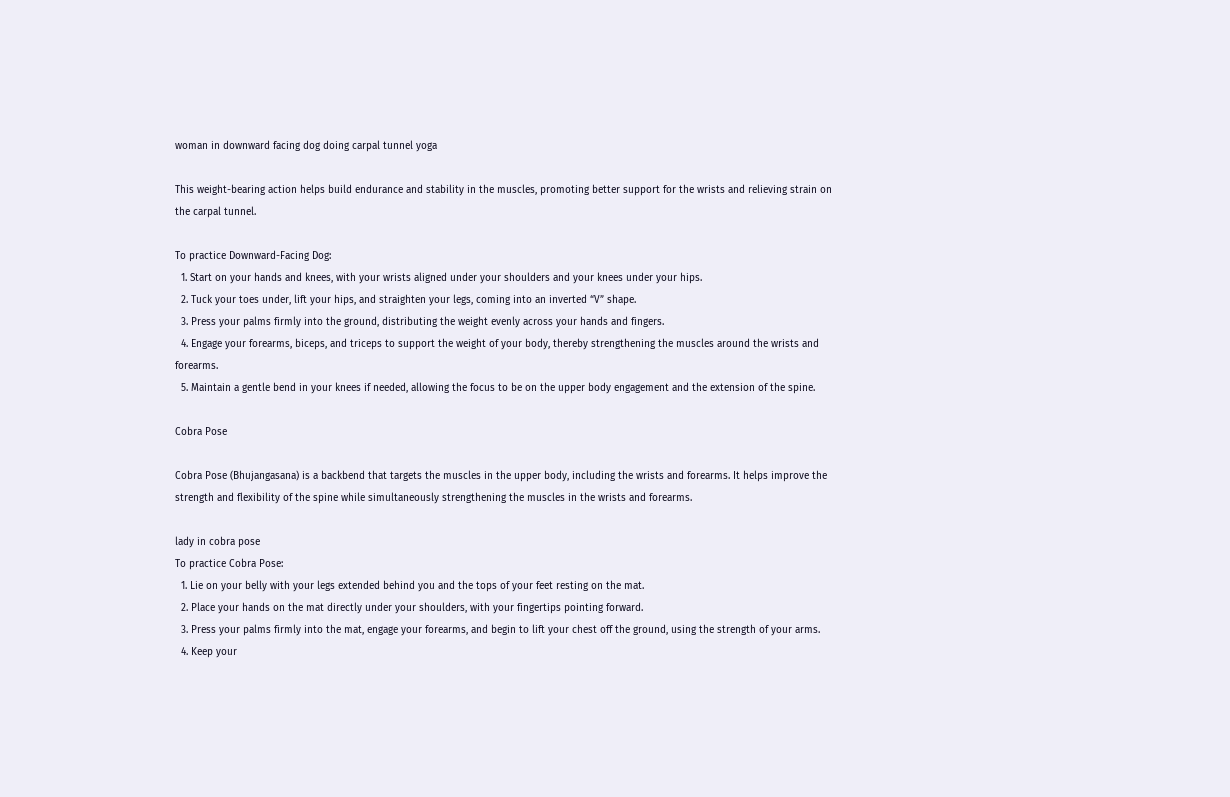woman in downward facing dog doing carpal tunnel yoga

This weight-bearing action helps build endurance and stability in the muscles, promoting better support for the wrists and relieving strain on the carpal tunnel.

To practice Downward-Facing Dog:
  1. Start on your hands and knees, with your wrists aligned under your shoulders and your knees under your hips.
  2. Tuck your toes under, lift your hips, and straighten your legs, coming into an inverted “V” shape.
  3. Press your palms firmly into the ground, distributing the weight evenly across your hands and fingers.
  4. Engage your forearms, biceps, and triceps to support the weight of your body, thereby strengthening the muscles around the wrists and forearms.
  5. Maintain a gentle bend in your knees if needed, allowing the focus to be on the upper body engagement and the extension of the spine.

Cobra Pose

Cobra Pose (Bhujangasana) is a backbend that targets the muscles in the upper body, including the wrists and forearms. It helps improve the strength and flexibility of the spine while simultaneously strengthening the muscles in the wrists and forearms.

lady in cobra pose
To practice Cobra Pose:
  1. Lie on your belly with your legs extended behind you and the tops of your feet resting on the mat.
  2. Place your hands on the mat directly under your shoulders, with your fingertips pointing forward.
  3. Press your palms firmly into the mat, engage your forearms, and begin to lift your chest off the ground, using the strength of your arms.
  4. Keep your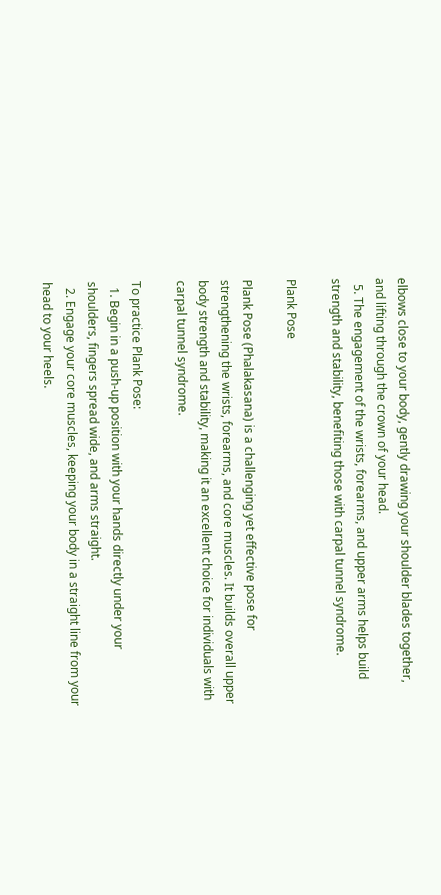elbows close to your body, gently drawing your shoulder blades together, and lifting through the crown of your head.
  5. The engagement of the wrists, forearms, and upper arms helps build strength and stability, benefiting those with carpal tunnel syndrome.

Plank Pose

Plank Pose (Phalakasana) is a challenging yet effective pose for strengthening the wrists, forearms, and core muscles. It builds overall upper body strength and stability, making it an excellent choice for individuals with carpal tunnel syndrome.

To practice Plank Pose:
  1. Begin in a push-up position with your hands directly under your shoulders, fingers spread wide, and arms straight.
  2. Engage your core muscles, keeping your body in a straight line from your head to your heels.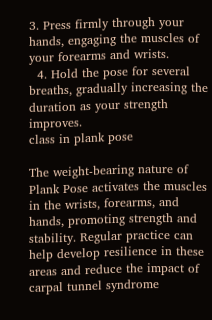3. Press firmly through your hands, engaging the muscles of your forearms and wrists.
  4. Hold the pose for several breaths, gradually increasing the duration as your strength improves.
class in plank pose

The weight-bearing nature of Plank Pose activates the muscles in the wrists, forearms, and hands, promoting strength and stability. Regular practice can help develop resilience in these areas and reduce the impact of carpal tunnel syndrome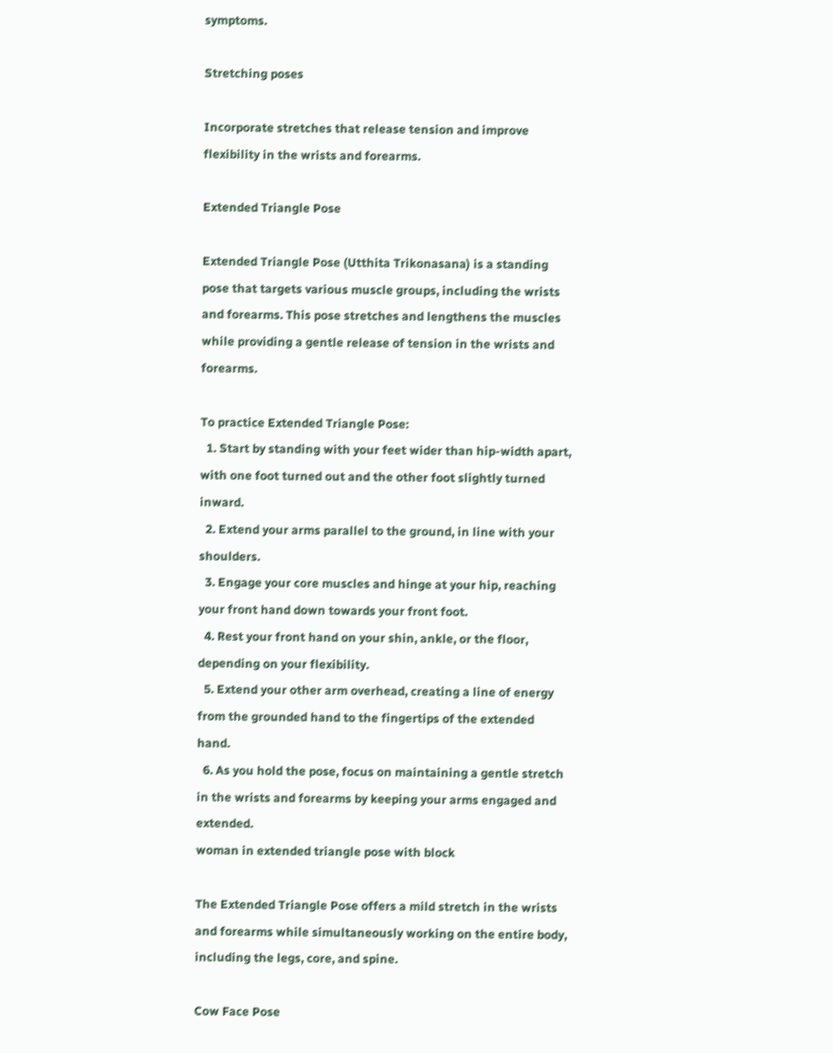symptoms.

Stretching poses

Incorporate stretches that release tension and improve flexibility in the wrists and forearms.

Extended Triangle Pose

Extended Triangle Pose (Utthita Trikonasana) is a standing pose that targets various muscle groups, including the wrists and forearms. This pose stretches and lengthens the muscles while providing a gentle release of tension in the wrists and forearms.

To practice Extended Triangle Pose:
  1. Start by standing with your feet wider than hip-width apart, with one foot turned out and the other foot slightly turned inward.
  2. Extend your arms parallel to the ground, in line with your shoulders.
  3. Engage your core muscles and hinge at your hip, reaching your front hand down towards your front foot.
  4. Rest your front hand on your shin, ankle, or the floor, depending on your flexibility.
  5. Extend your other arm overhead, creating a line of energy from the grounded hand to the fingertips of the extended hand.
  6. As you hold the pose, focus on maintaining a gentle stretch in the wrists and forearms by keeping your arms engaged and extended.
woman in extended triangle pose with block

The Extended Triangle Pose offers a mild stretch in the wrists and forearms while simultaneously working on the entire body, including the legs, core, and spine.

Cow Face Pose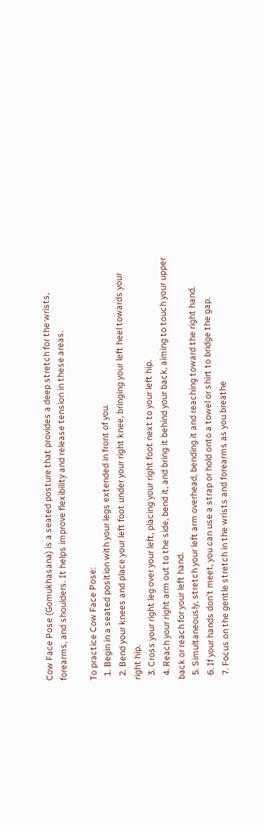Cow Face Pose (Gomukhasana) is a seated posture that provides a deep stretch for the wrists, forearms, and shoulders. It helps improve flexibility and release tension in these areas.

To practice Cow Face Pose:
  1. Begin in a seated position with your legs extended in front of you.
  2. Bend your knees and place your left foot under your right knee, bringing your left heel towards your right hip.
  3. Cross your right leg over your left, placing your right foot next to your left hip.
  4. Reach your right arm out to the side, bend it, and bring it behind your back, aiming to touch your upper back or reach for your left hand.
  5. Simultaneously, stretch your left arm overhead, bending it and reaching toward the right hand.
  6. If your hands don’t meet, you can use a strap or hold onto a towel or shirt to bridge the gap.
  7. Focus on the gentle stretch in the wrists and forearms as you breathe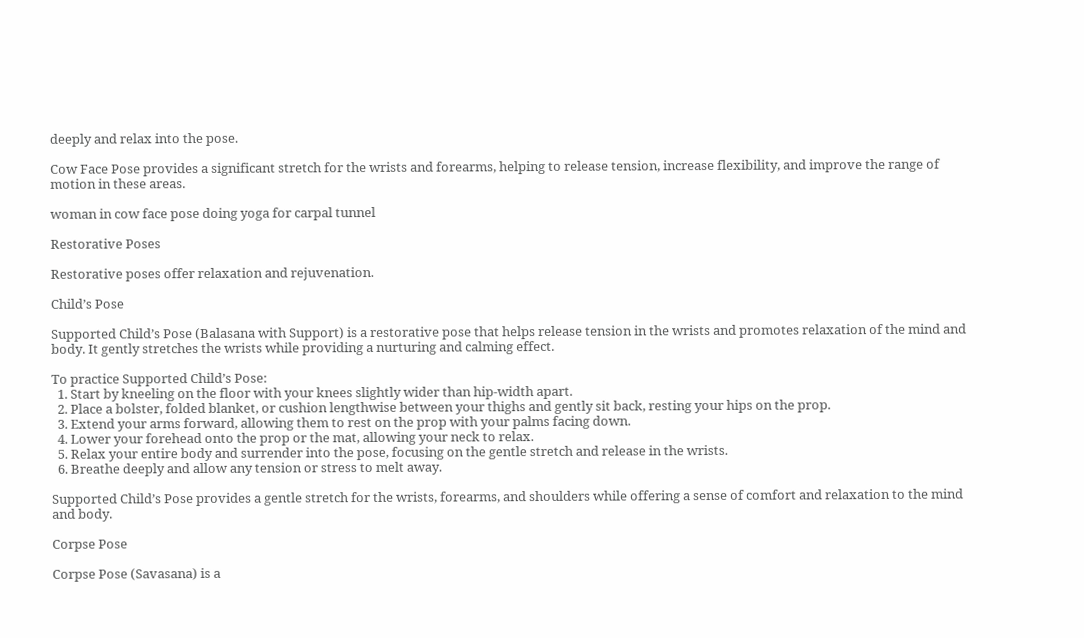deeply and relax into the pose.

Cow Face Pose provides a significant stretch for the wrists and forearms, helping to release tension, increase flexibility, and improve the range of motion in these areas.

woman in cow face pose doing yoga for carpal tunnel

Restorative Poses

Restorative poses offer relaxation and rejuvenation.

Child’s Pose

Supported Child’s Pose (Balasana with Support) is a restorative pose that helps release tension in the wrists and promotes relaxation of the mind and body. It gently stretches the wrists while providing a nurturing and calming effect.

To practice Supported Child’s Pose:
  1. Start by kneeling on the floor with your knees slightly wider than hip-width apart.
  2. Place a bolster, folded blanket, or cushion lengthwise between your thighs and gently sit back, resting your hips on the prop.
  3. Extend your arms forward, allowing them to rest on the prop with your palms facing down.
  4. Lower your forehead onto the prop or the mat, allowing your neck to relax.
  5. Relax your entire body and surrender into the pose, focusing on the gentle stretch and release in the wrists.
  6. Breathe deeply and allow any tension or stress to melt away.

Supported Child’s Pose provides a gentle stretch for the wrists, forearms, and shoulders while offering a sense of comfort and relaxation to the mind and body.

Corpse Pose

Corpse Pose (Savasana) is a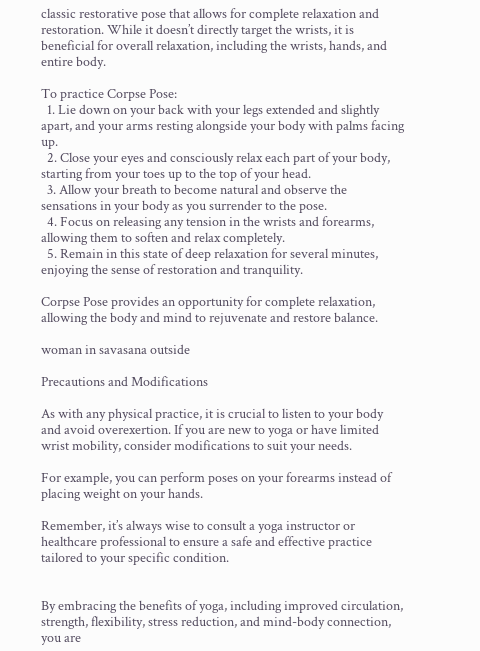classic restorative pose that allows for complete relaxation and restoration. While it doesn’t directly target the wrists, it is beneficial for overall relaxation, including the wrists, hands, and entire body.

To practice Corpse Pose:
  1. Lie down on your back with your legs extended and slightly apart, and your arms resting alongside your body with palms facing up.
  2. Close your eyes and consciously relax each part of your body, starting from your toes up to the top of your head.
  3. Allow your breath to become natural and observe the sensations in your body as you surrender to the pose.
  4. Focus on releasing any tension in the wrists and forearms, allowing them to soften and relax completely.
  5. Remain in this state of deep relaxation for several minutes, enjoying the sense of restoration and tranquility.

Corpse Pose provides an opportunity for complete relaxation, allowing the body and mind to rejuvenate and restore balance.

woman in savasana outside

Precautions and Modifications

As with any physical practice, it is crucial to listen to your body and avoid overexertion. If you are new to yoga or have limited wrist mobility, consider modifications to suit your needs.

For example, you can perform poses on your forearms instead of placing weight on your hands.

Remember, it’s always wise to consult a yoga instructor or healthcare professional to ensure a safe and effective practice tailored to your specific condition.


By embracing the benefits of yoga, including improved circulation, strength, flexibility, stress reduction, and mind-body connection, you are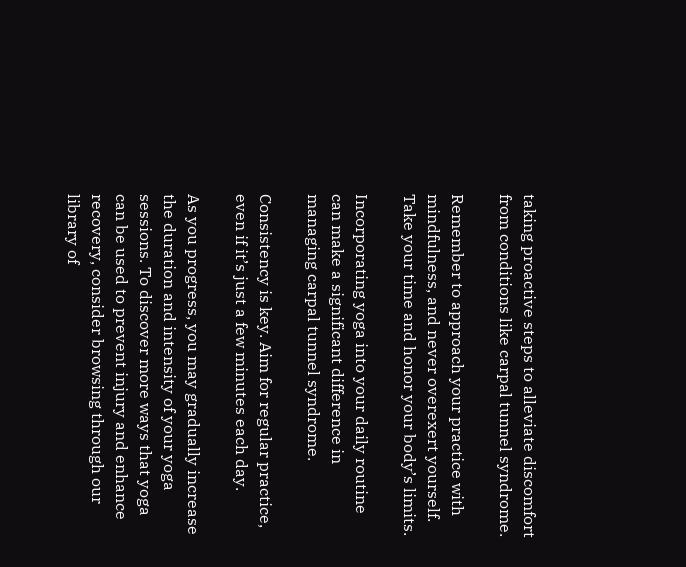taking proactive steps to alleviate discomfort from conditions like carpal tunnel syndrome.

Remember to approach your practice with mindfulness, and never overexert yourself. Take your time and honor your body’s limits.

Incorporating yoga into your daily routine can make a significant difference in managing carpal tunnel syndrome.

Consistency is key. Aim for regular practice, even if it’s just a few minutes each day.

As you progress, you may gradually increase the duration and intensity of your yoga sessions. To discover more ways that yoga can be used to prevent injury and enhance recovery, consider browsing through our library of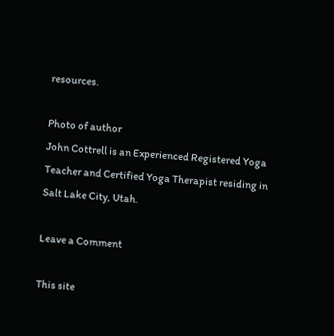resources.

Photo of author
John Cottrell is an Experienced Registered Yoga Teacher and Certified Yoga Therapist residing in Salt Lake City, Utah.

Leave a Comment

This site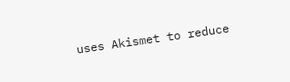uses Akismet to reduce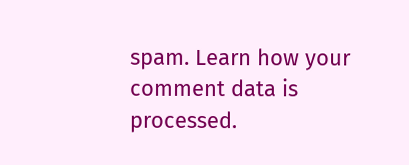spam. Learn how your comment data is processed.